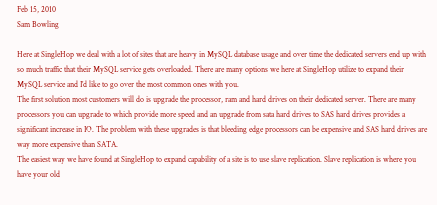Feb 15, 2010
Sam Bowling

Here at SingleHop we deal with a lot of sites that are heavy in MySQL database usage and over time the dedicated servers end up with so much traffic that their MySQL service gets overloaded. There are many options we here at SingleHop utilize to expand their MySQL service and I’d like to go over the most common ones with you.
The first solution most customers will do is upgrade the processor, ram and hard drives on their dedicated server. There are many processors you can upgrade to which provide more speed and an upgrade from sata hard drives to SAS hard drives provides a significant increase in IO. The problem with these upgrades is that bleeding edge processors can be expensive and SAS hard drives are way more expensive than SATA.
The easiest way we have found at SingleHop to expand capability of a site is to use slave replication. Slave replication is where you have your old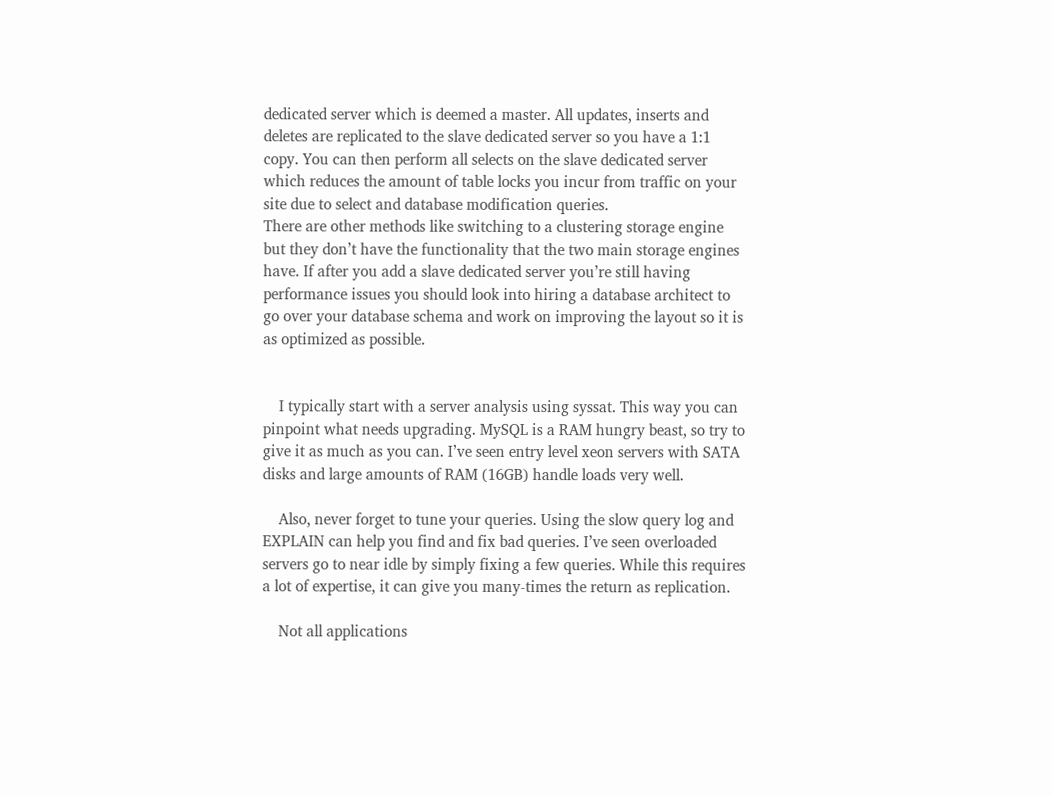dedicated server which is deemed a master. All updates, inserts and deletes are replicated to the slave dedicated server so you have a 1:1 copy. You can then perform all selects on the slave dedicated server which reduces the amount of table locks you incur from traffic on your site due to select and database modification queries.
There are other methods like switching to a clustering storage engine but they don’t have the functionality that the two main storage engines have. If after you add a slave dedicated server you’re still having performance issues you should look into hiring a database architect to go over your database schema and work on improving the layout so it is as optimized as possible.


    I typically start with a server analysis using syssat. This way you can pinpoint what needs upgrading. MySQL is a RAM hungry beast, so try to give it as much as you can. I’ve seen entry level xeon servers with SATA disks and large amounts of RAM (16GB) handle loads very well.

    Also, never forget to tune your queries. Using the slow query log and EXPLAIN can help you find and fix bad queries. I’ve seen overloaded servers go to near idle by simply fixing a few queries. While this requires a lot of expertise, it can give you many-times the return as replication.

    Not all applications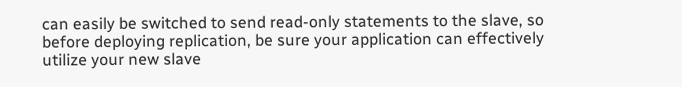can easily be switched to send read-only statements to the slave, so before deploying replication, be sure your application can effectively utilize your new slave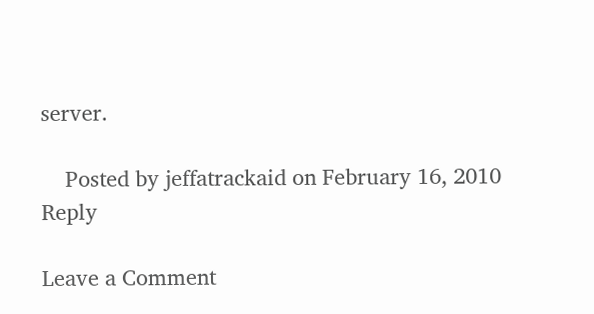server.

    Posted by jeffatrackaid on February 16, 2010 Reply

Leave a Comment